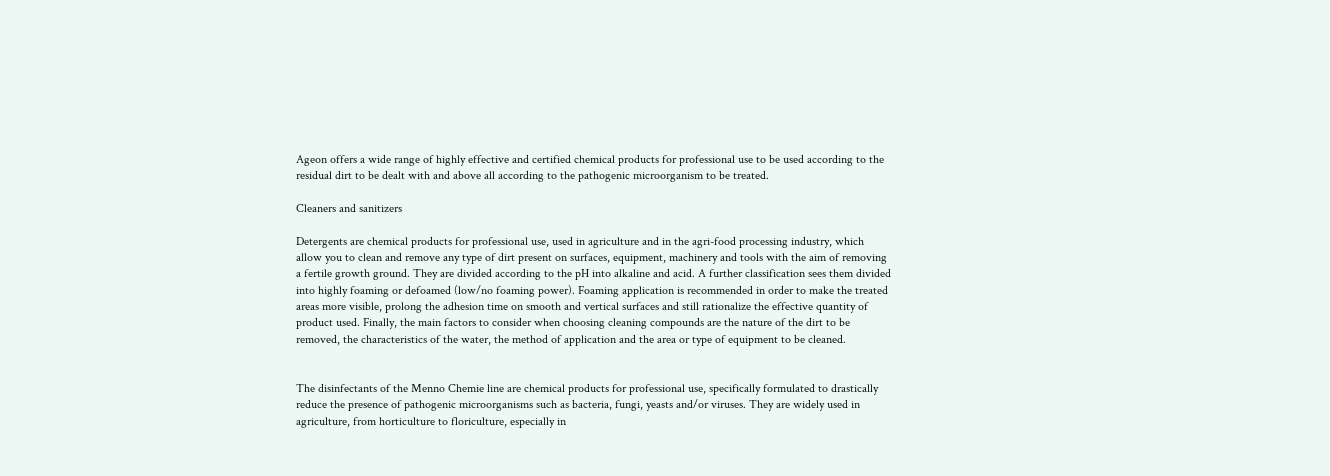Ageon offers a wide range of highly effective and certified chemical products for professional use to be used according to the residual dirt to be dealt with and above all according to the pathogenic microorganism to be treated.

Cleaners and sanitizers

Detergents are chemical products for professional use, used in agriculture and in the agri-food processing industry, which allow you to clean and remove any type of dirt present on surfaces, equipment, machinery and tools with the aim of removing a fertile growth ground. They are divided according to the pH into alkaline and acid. A further classification sees them divided into highly foaming or defoamed (low/no foaming power). Foaming application is recommended in order to make the treated areas more visible, prolong the adhesion time on smooth and vertical surfaces and still rationalize the effective quantity of product used. Finally, the main factors to consider when choosing cleaning compounds are the nature of the dirt to be removed, the characteristics of the water, the method of application and the area or type of equipment to be cleaned.


The disinfectants of the Menno Chemie line are chemical products for professional use, specifically formulated to drastically reduce the presence of pathogenic microorganisms such as bacteria, fungi, yeasts and/or viruses. They are widely used in agriculture, from horticulture to floriculture, especially in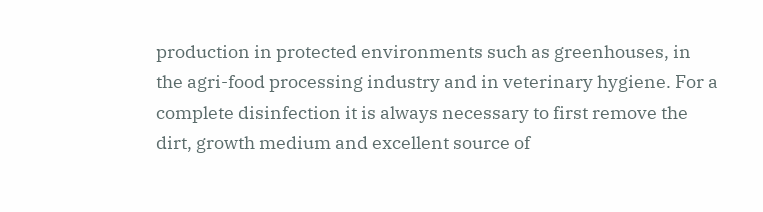production in protected environments such as greenhouses, in the agri-food processing industry and in veterinary hygiene. For a complete disinfection it is always necessary to first remove the dirt, growth medium and excellent source of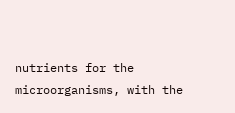nutrients for the microorganisms, with the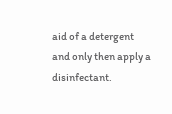aid of a detergent and only then apply a disinfectant.